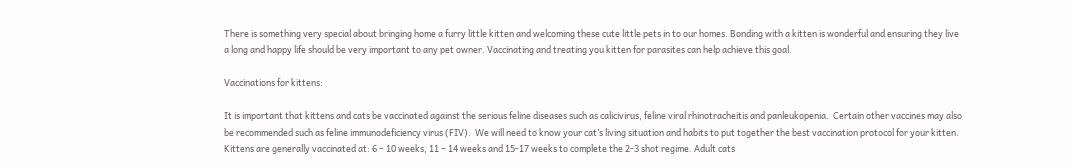There is something very special about bringing home a furry little kitten and welcoming these cute little pets in to our homes. Bonding with a kitten is wonderful and ensuring they live a long and happy life should be very important to any pet owner. Vaccinating and treating you kitten for parasites can help achieve this goal.

Vaccinations for kittens:

It is important that kittens and cats be vaccinated against the serious feline diseases such as calicivirus, feline viral rhinotracheitis and panleukopenia.  Certain other vaccines may also be recommended such as feline immunodeficiency virus (FIV).  We will need to know your cat’s living situation and habits to put together the best vaccination protocol for your kitten. Kittens are generally vaccinated at: 6 – 10 weeks, 11 – 14 weeks and 15-17 weeks to complete the 2-3 shot regime. Adult cats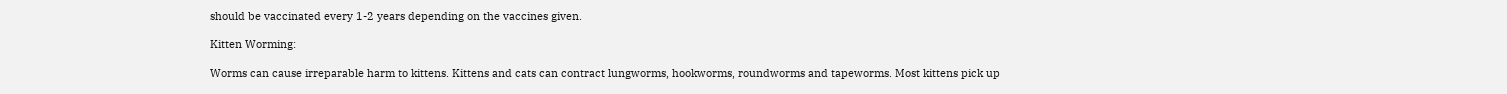should be vaccinated every 1-2 years depending on the vaccines given.

Kitten Worming:

Worms can cause irreparable harm to kittens. Kittens and cats can contract lungworms, hookworms, roundworms and tapeworms. Most kittens pick up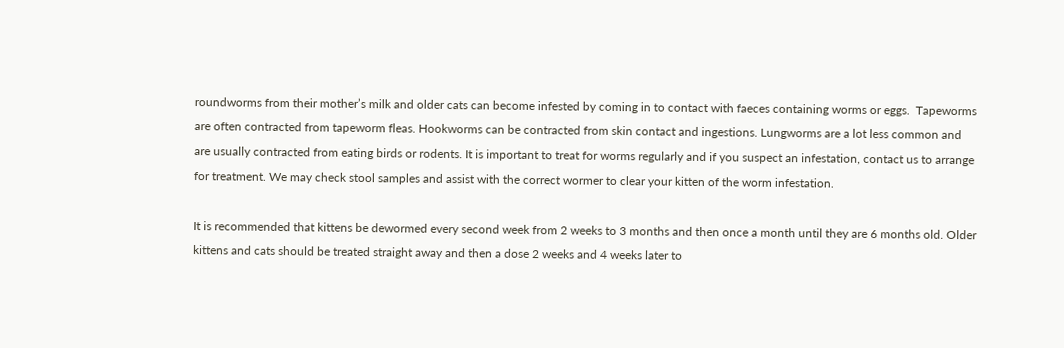roundworms from their mother’s milk and older cats can become infested by coming in to contact with faeces containing worms or eggs.  Tapeworms are often contracted from tapeworm fleas. Hookworms can be contracted from skin contact and ingestions. Lungworms are a lot less common and are usually contracted from eating birds or rodents. It is important to treat for worms regularly and if you suspect an infestation, contact us to arrange for treatment. We may check stool samples and assist with the correct wormer to clear your kitten of the worm infestation.

It is recommended that kittens be dewormed every second week from 2 weeks to 3 months and then once a month until they are 6 months old. Older kittens and cats should be treated straight away and then a dose 2 weeks and 4 weeks later to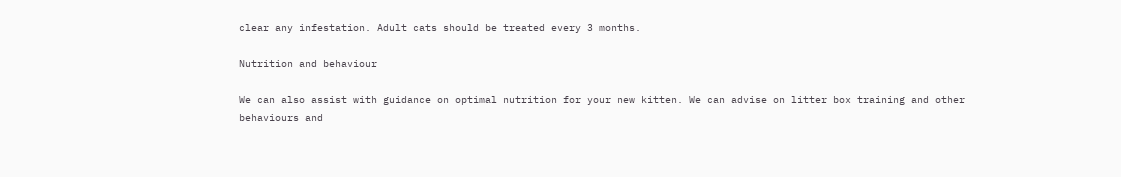clear any infestation. Adult cats should be treated every 3 months.

Nutrition and behaviour

We can also assist with guidance on optimal nutrition for your new kitten. We can advise on litter box training and other behaviours and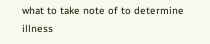what to take note of to determine illness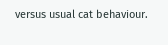versus usual cat behaviour.